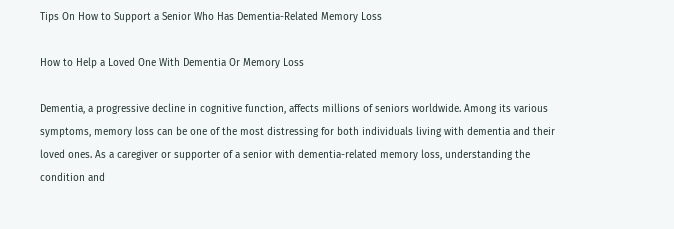Tips On How to Support a Senior Who Has Dementia-Related Memory Loss

How to Help a Loved One With Dementia Or Memory Loss

Dementia, a progressive decline in cognitive function, affects millions of seniors worldwide. Among its various symptoms, memory loss can be one of the most distressing for both individuals living with dementia and their loved ones. As a caregiver or supporter of a senior with dementia-related memory loss, understanding the condition and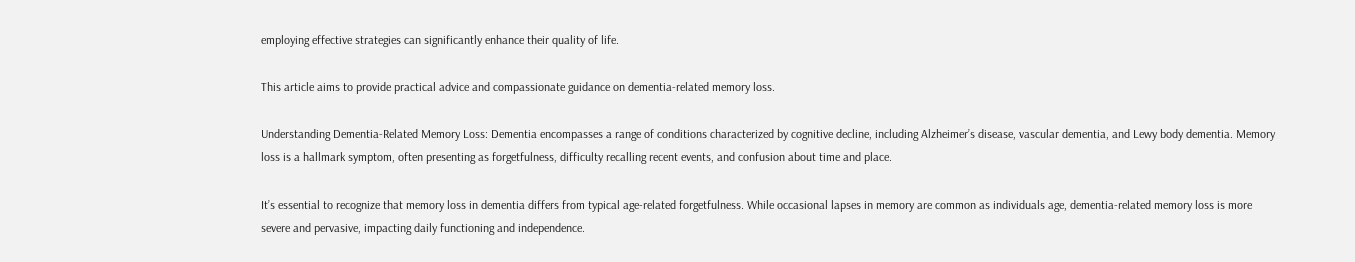employing effective strategies can significantly enhance their quality of life.

This article aims to provide practical advice and compassionate guidance on dementia-related memory loss.

Understanding Dementia-Related Memory Loss: Dementia encompasses a range of conditions characterized by cognitive decline, including Alzheimer’s disease, vascular dementia, and Lewy body dementia. Memory loss is a hallmark symptom, often presenting as forgetfulness, difficulty recalling recent events, and confusion about time and place.

It’s essential to recognize that memory loss in dementia differs from typical age-related forgetfulness. While occasional lapses in memory are common as individuals age, dementia-related memory loss is more severe and pervasive, impacting daily functioning and independence.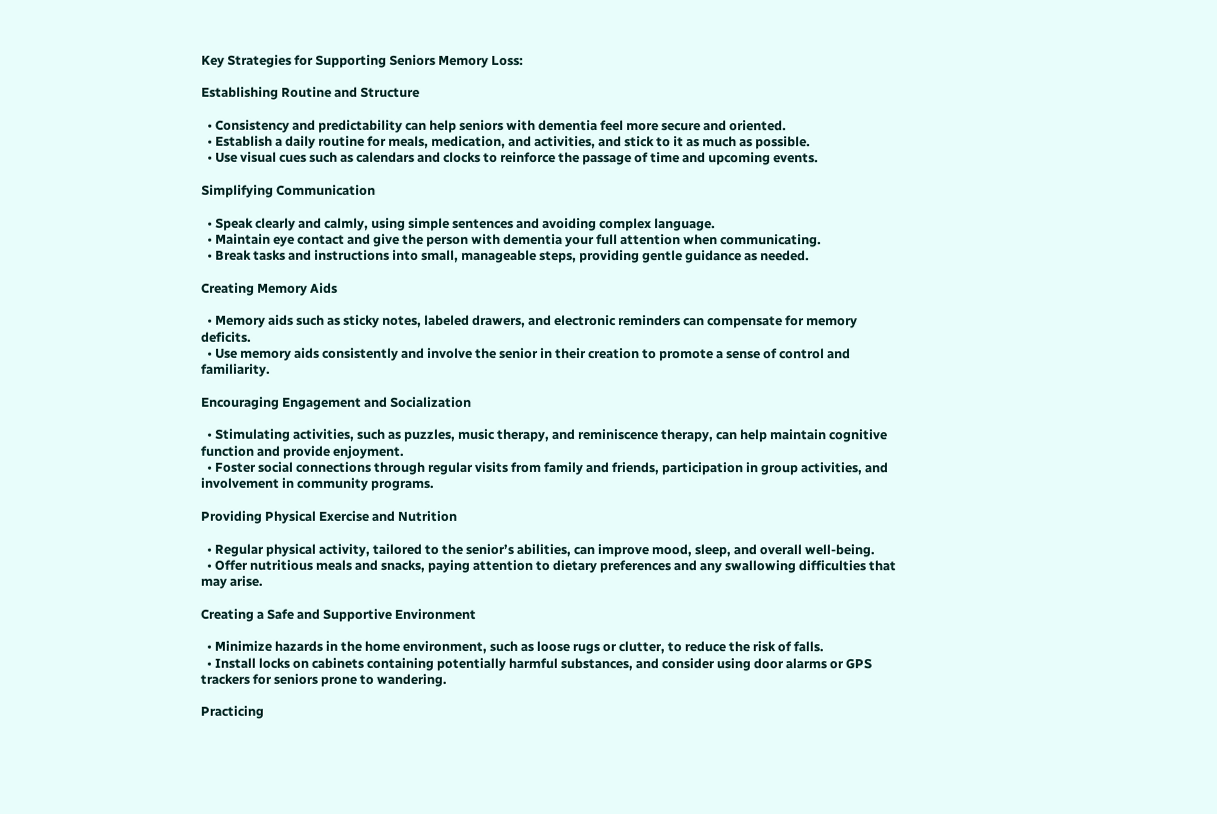Key Strategies for Supporting Seniors Memory Loss:

Establishing Routine and Structure

  • Consistency and predictability can help seniors with dementia feel more secure and oriented.
  • Establish a daily routine for meals, medication, and activities, and stick to it as much as possible.
  • Use visual cues such as calendars and clocks to reinforce the passage of time and upcoming events.

Simplifying Communication

  • Speak clearly and calmly, using simple sentences and avoiding complex language.
  • Maintain eye contact and give the person with dementia your full attention when communicating.
  • Break tasks and instructions into small, manageable steps, providing gentle guidance as needed.

Creating Memory Aids

  • Memory aids such as sticky notes, labeled drawers, and electronic reminders can compensate for memory deficits.
  • Use memory aids consistently and involve the senior in their creation to promote a sense of control and familiarity.

Encouraging Engagement and Socialization

  • Stimulating activities, such as puzzles, music therapy, and reminiscence therapy, can help maintain cognitive function and provide enjoyment.
  • Foster social connections through regular visits from family and friends, participation in group activities, and involvement in community programs.

Providing Physical Exercise and Nutrition

  • Regular physical activity, tailored to the senior’s abilities, can improve mood, sleep, and overall well-being.
  • Offer nutritious meals and snacks, paying attention to dietary preferences and any swallowing difficulties that may arise.

Creating a Safe and Supportive Environment

  • Minimize hazards in the home environment, such as loose rugs or clutter, to reduce the risk of falls.
  • Install locks on cabinets containing potentially harmful substances, and consider using door alarms or GPS trackers for seniors prone to wandering.

Practicing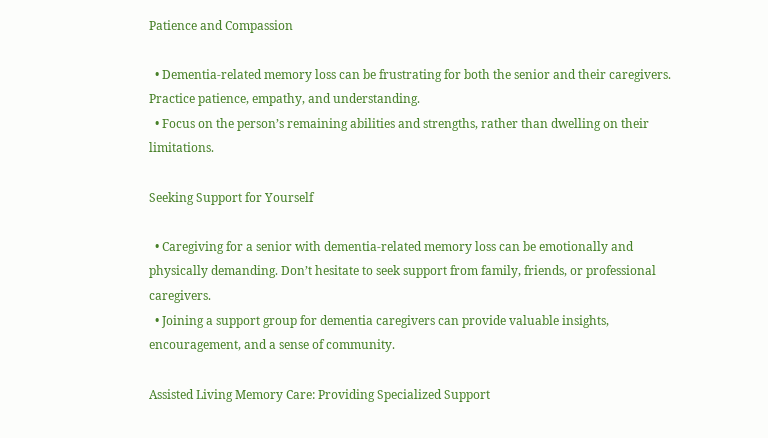Patience and Compassion

  • Dementia-related memory loss can be frustrating for both the senior and their caregivers. Practice patience, empathy, and understanding.
  • Focus on the person’s remaining abilities and strengths, rather than dwelling on their limitations.

Seeking Support for Yourself

  • Caregiving for a senior with dementia-related memory loss can be emotionally and physically demanding. Don’t hesitate to seek support from family, friends, or professional caregivers.
  • Joining a support group for dementia caregivers can provide valuable insights, encouragement, and a sense of community.

Assisted Living Memory Care: Providing Specialized Support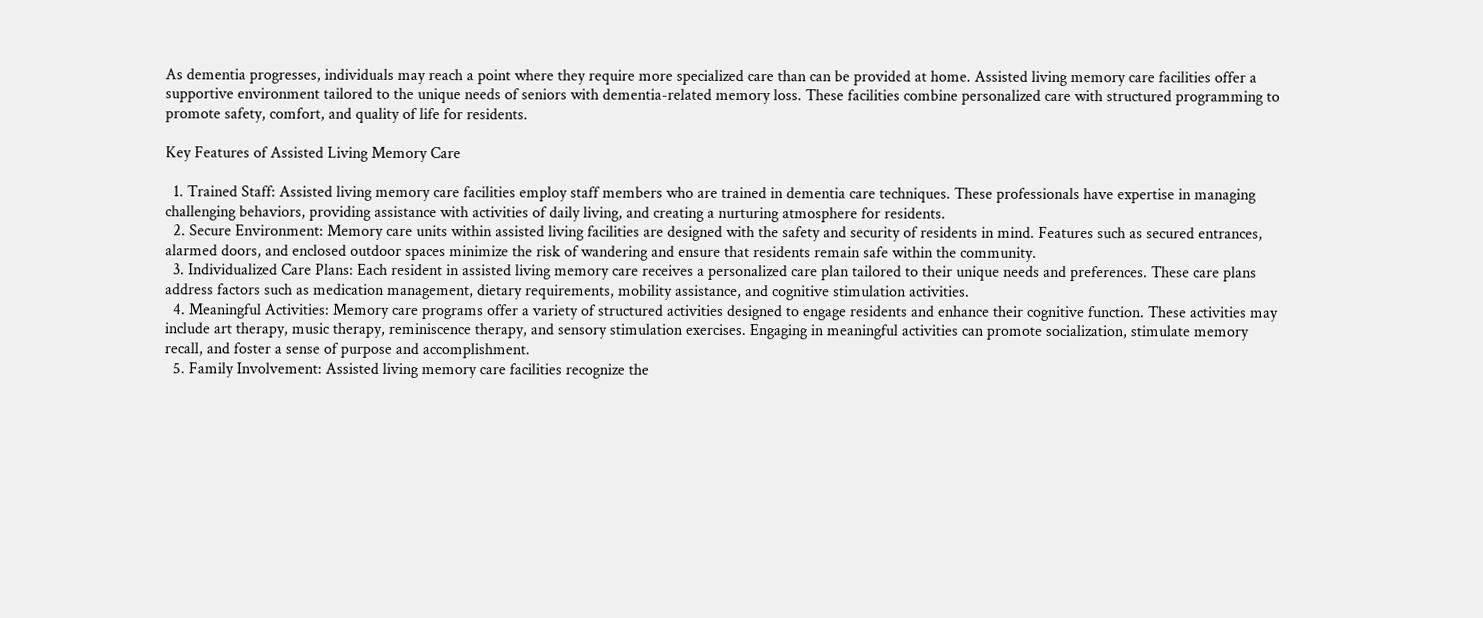As dementia progresses, individuals may reach a point where they require more specialized care than can be provided at home. Assisted living memory care facilities offer a supportive environment tailored to the unique needs of seniors with dementia-related memory loss. These facilities combine personalized care with structured programming to promote safety, comfort, and quality of life for residents.

Key Features of Assisted Living Memory Care

  1. Trained Staff: Assisted living memory care facilities employ staff members who are trained in dementia care techniques. These professionals have expertise in managing challenging behaviors, providing assistance with activities of daily living, and creating a nurturing atmosphere for residents.
  2. Secure Environment: Memory care units within assisted living facilities are designed with the safety and security of residents in mind. Features such as secured entrances, alarmed doors, and enclosed outdoor spaces minimize the risk of wandering and ensure that residents remain safe within the community.
  3. Individualized Care Plans: Each resident in assisted living memory care receives a personalized care plan tailored to their unique needs and preferences. These care plans address factors such as medication management, dietary requirements, mobility assistance, and cognitive stimulation activities.
  4. Meaningful Activities: Memory care programs offer a variety of structured activities designed to engage residents and enhance their cognitive function. These activities may include art therapy, music therapy, reminiscence therapy, and sensory stimulation exercises. Engaging in meaningful activities can promote socialization, stimulate memory recall, and foster a sense of purpose and accomplishment.
  5. Family Involvement: Assisted living memory care facilities recognize the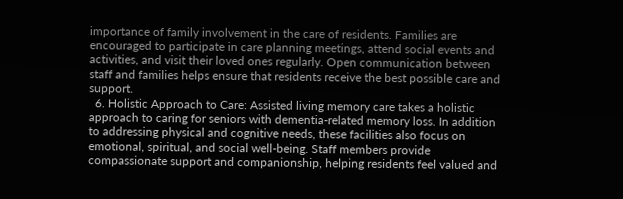importance of family involvement in the care of residents. Families are encouraged to participate in care planning meetings, attend social events and activities, and visit their loved ones regularly. Open communication between staff and families helps ensure that residents receive the best possible care and support.
  6. Holistic Approach to Care: Assisted living memory care takes a holistic approach to caring for seniors with dementia-related memory loss. In addition to addressing physical and cognitive needs, these facilities also focus on emotional, spiritual, and social well-being. Staff members provide compassionate support and companionship, helping residents feel valued and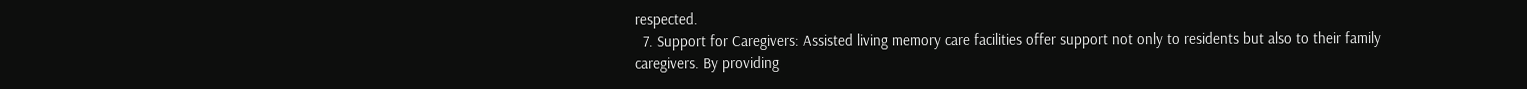respected.
  7. Support for Caregivers: Assisted living memory care facilities offer support not only to residents but also to their family caregivers. By providing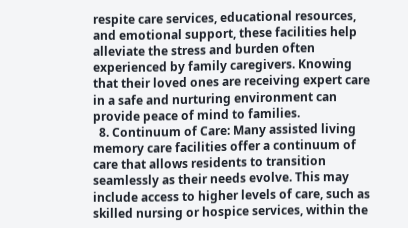respite care services, educational resources, and emotional support, these facilities help alleviate the stress and burden often experienced by family caregivers. Knowing that their loved ones are receiving expert care in a safe and nurturing environment can provide peace of mind to families.
  8. Continuum of Care: Many assisted living memory care facilities offer a continuum of care that allows residents to transition seamlessly as their needs evolve. This may include access to higher levels of care, such as skilled nursing or hospice services, within the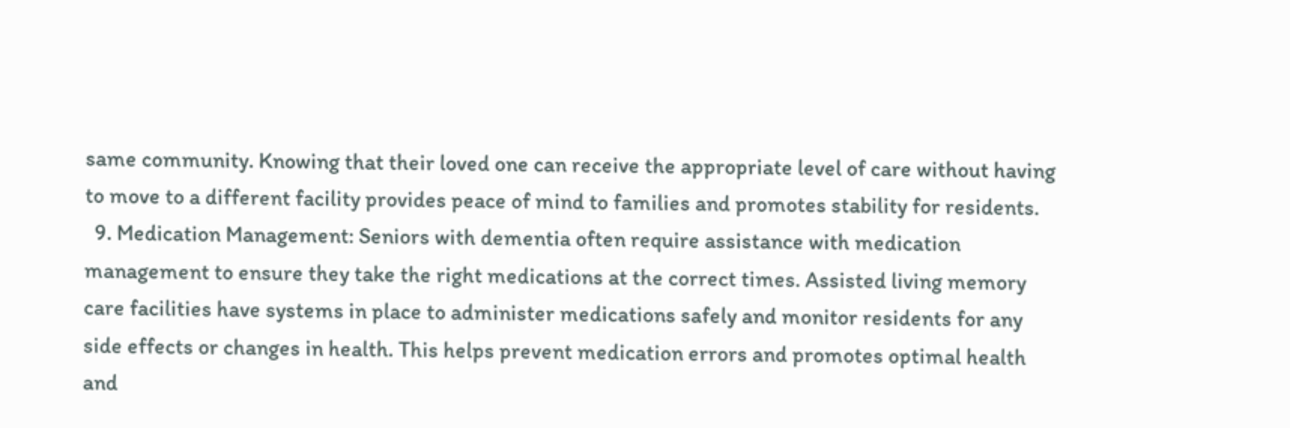same community. Knowing that their loved one can receive the appropriate level of care without having to move to a different facility provides peace of mind to families and promotes stability for residents.
  9. Medication Management: Seniors with dementia often require assistance with medication management to ensure they take the right medications at the correct times. Assisted living memory care facilities have systems in place to administer medications safely and monitor residents for any side effects or changes in health. This helps prevent medication errors and promotes optimal health and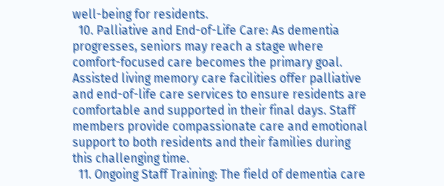well-being for residents.
  10. Palliative and End-of-Life Care: As dementia progresses, seniors may reach a stage where comfort-focused care becomes the primary goal. Assisted living memory care facilities offer palliative and end-of-life care services to ensure residents are comfortable and supported in their final days. Staff members provide compassionate care and emotional support to both residents and their families during this challenging time.
  11. Ongoing Staff Training: The field of dementia care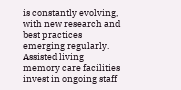is constantly evolving, with new research and best practices emerging regularly. Assisted living memory care facilities invest in ongoing staff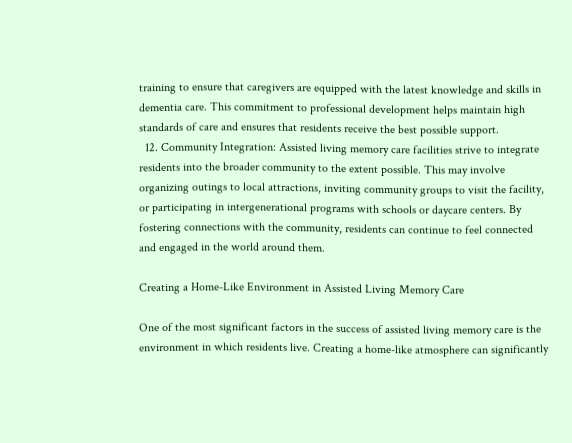training to ensure that caregivers are equipped with the latest knowledge and skills in dementia care. This commitment to professional development helps maintain high standards of care and ensures that residents receive the best possible support.
  12. Community Integration: Assisted living memory care facilities strive to integrate residents into the broader community to the extent possible. This may involve organizing outings to local attractions, inviting community groups to visit the facility, or participating in intergenerational programs with schools or daycare centers. By fostering connections with the community, residents can continue to feel connected and engaged in the world around them.

Creating a Home-Like Environment in Assisted Living Memory Care

One of the most significant factors in the success of assisted living memory care is the environment in which residents live. Creating a home-like atmosphere can significantly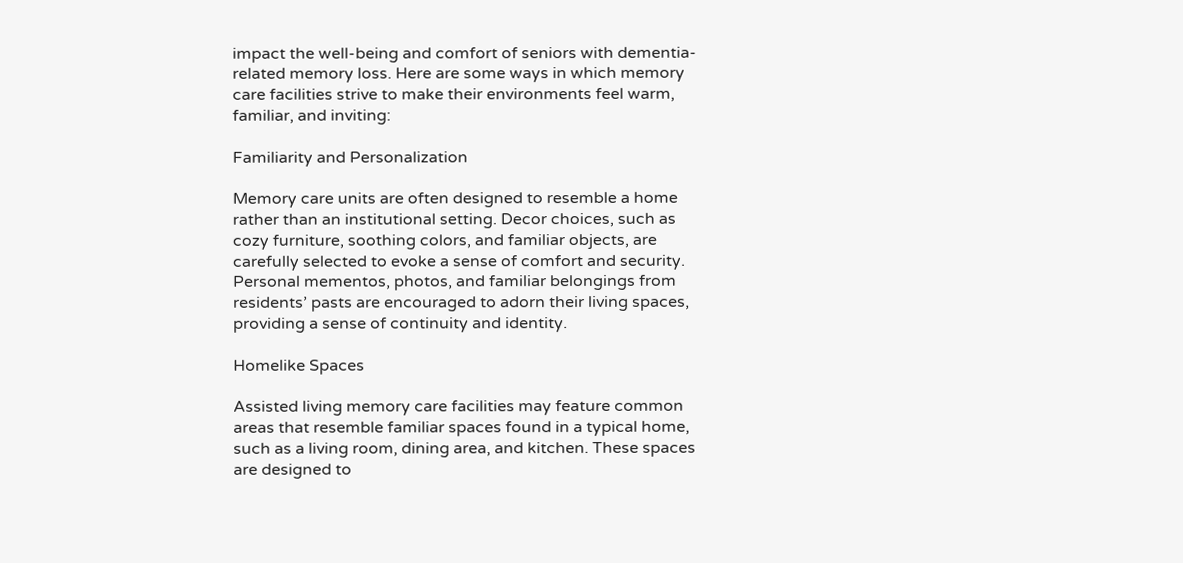impact the well-being and comfort of seniors with dementia-related memory loss. Here are some ways in which memory care facilities strive to make their environments feel warm, familiar, and inviting:

Familiarity and Personalization

Memory care units are often designed to resemble a home rather than an institutional setting. Decor choices, such as cozy furniture, soothing colors, and familiar objects, are carefully selected to evoke a sense of comfort and security. Personal mementos, photos, and familiar belongings from residents’ pasts are encouraged to adorn their living spaces, providing a sense of continuity and identity.

Homelike Spaces

Assisted living memory care facilities may feature common areas that resemble familiar spaces found in a typical home, such as a living room, dining area, and kitchen. These spaces are designed to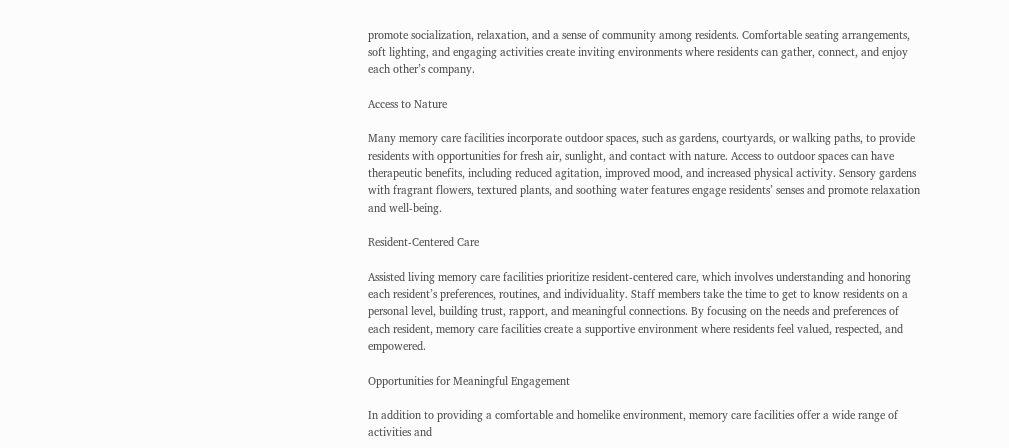promote socialization, relaxation, and a sense of community among residents. Comfortable seating arrangements, soft lighting, and engaging activities create inviting environments where residents can gather, connect, and enjoy each other’s company.

Access to Nature

Many memory care facilities incorporate outdoor spaces, such as gardens, courtyards, or walking paths, to provide residents with opportunities for fresh air, sunlight, and contact with nature. Access to outdoor spaces can have therapeutic benefits, including reduced agitation, improved mood, and increased physical activity. Sensory gardens with fragrant flowers, textured plants, and soothing water features engage residents’ senses and promote relaxation and well-being.

Resident-Centered Care

Assisted living memory care facilities prioritize resident-centered care, which involves understanding and honoring each resident’s preferences, routines, and individuality. Staff members take the time to get to know residents on a personal level, building trust, rapport, and meaningful connections. By focusing on the needs and preferences of each resident, memory care facilities create a supportive environment where residents feel valued, respected, and empowered.

Opportunities for Meaningful Engagement

In addition to providing a comfortable and homelike environment, memory care facilities offer a wide range of activities and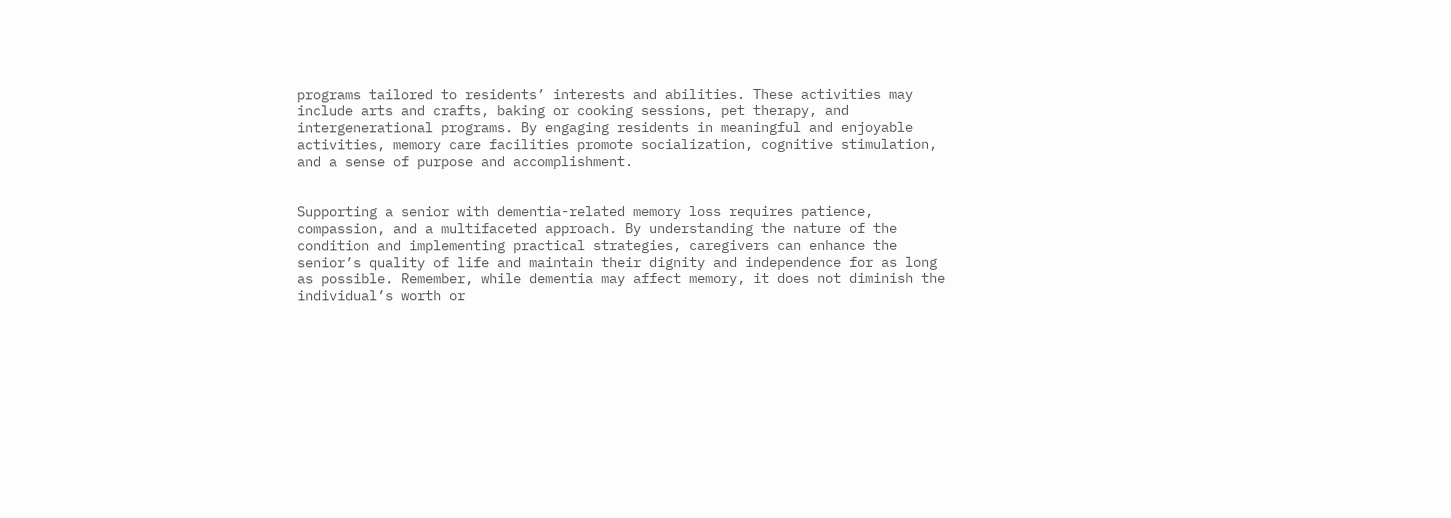programs tailored to residents’ interests and abilities. These activities may include arts and crafts, baking or cooking sessions, pet therapy, and intergenerational programs. By engaging residents in meaningful and enjoyable activities, memory care facilities promote socialization, cognitive stimulation, and a sense of purpose and accomplishment.


Supporting a senior with dementia-related memory loss requires patience, compassion, and a multifaceted approach. By understanding the nature of the condition and implementing practical strategies, caregivers can enhance the senior’s quality of life and maintain their dignity and independence for as long as possible. Remember, while dementia may affect memory, it does not diminish the individual’s worth or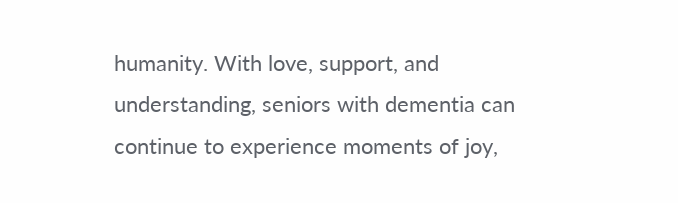humanity. With love, support, and understanding, seniors with dementia can continue to experience moments of joy,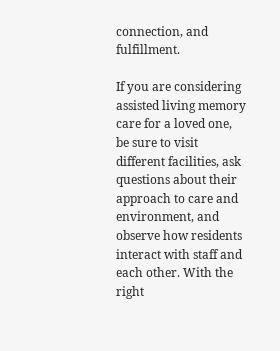connection, and fulfillment.

If you are considering assisted living memory care for a loved one, be sure to visit different facilities, ask questions about their approach to care and environment, and observe how residents interact with staff and each other. With the right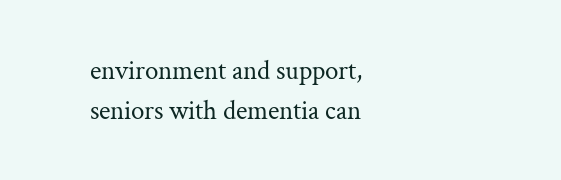environment and support, seniors with dementia can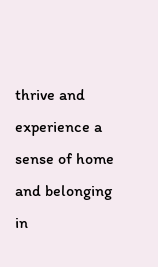thrive and experience a sense of home and belonging in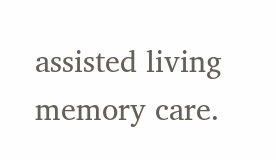assisted living memory care.